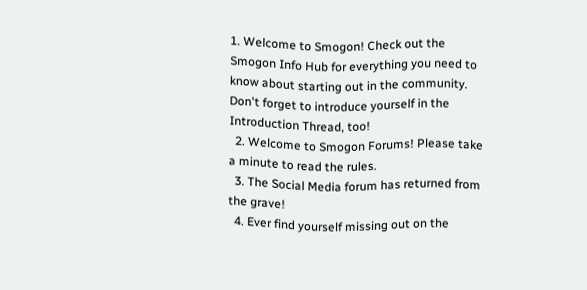1. Welcome to Smogon! Check out the Smogon Info Hub for everything you need to know about starting out in the community. Don't forget to introduce yourself in the Introduction Thread, too!
  2. Welcome to Smogon Forums! Please take a minute to read the rules.
  3. The Social Media forum has returned from the grave!
  4. Ever find yourself missing out on the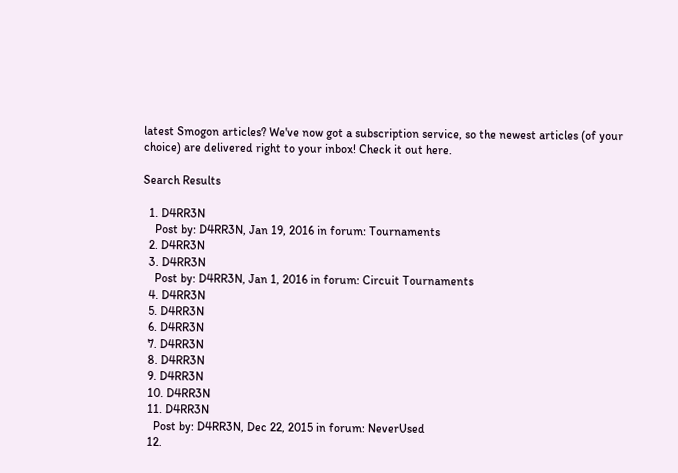latest Smogon articles? We've now got a subscription service, so the newest articles (of your choice) are delivered right to your inbox! Check it out here.

Search Results

  1. D4RR3N
    Post by: D4RR3N, Jan 19, 2016 in forum: Tournaments
  2. D4RR3N
  3. D4RR3N
    Post by: D4RR3N, Jan 1, 2016 in forum: Circuit Tournaments
  4. D4RR3N
  5. D4RR3N
  6. D4RR3N
  7. D4RR3N
  8. D4RR3N
  9. D4RR3N
  10. D4RR3N
  11. D4RR3N
    Post by: D4RR3N, Dec 22, 2015 in forum: NeverUsed
  12.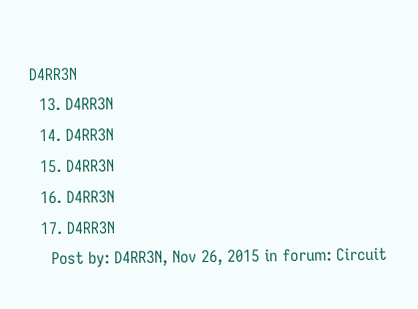D4RR3N
  13. D4RR3N
  14. D4RR3N
  15. D4RR3N
  16. D4RR3N
  17. D4RR3N
    Post by: D4RR3N, Nov 26, 2015 in forum: Circuit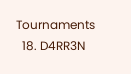Tournaments
  18. D4RR3N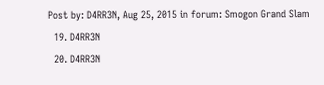Post by: D4RR3N, Aug 25, 2015 in forum: Smogon Grand Slam
  19. D4RR3N
  20. D4RR3N